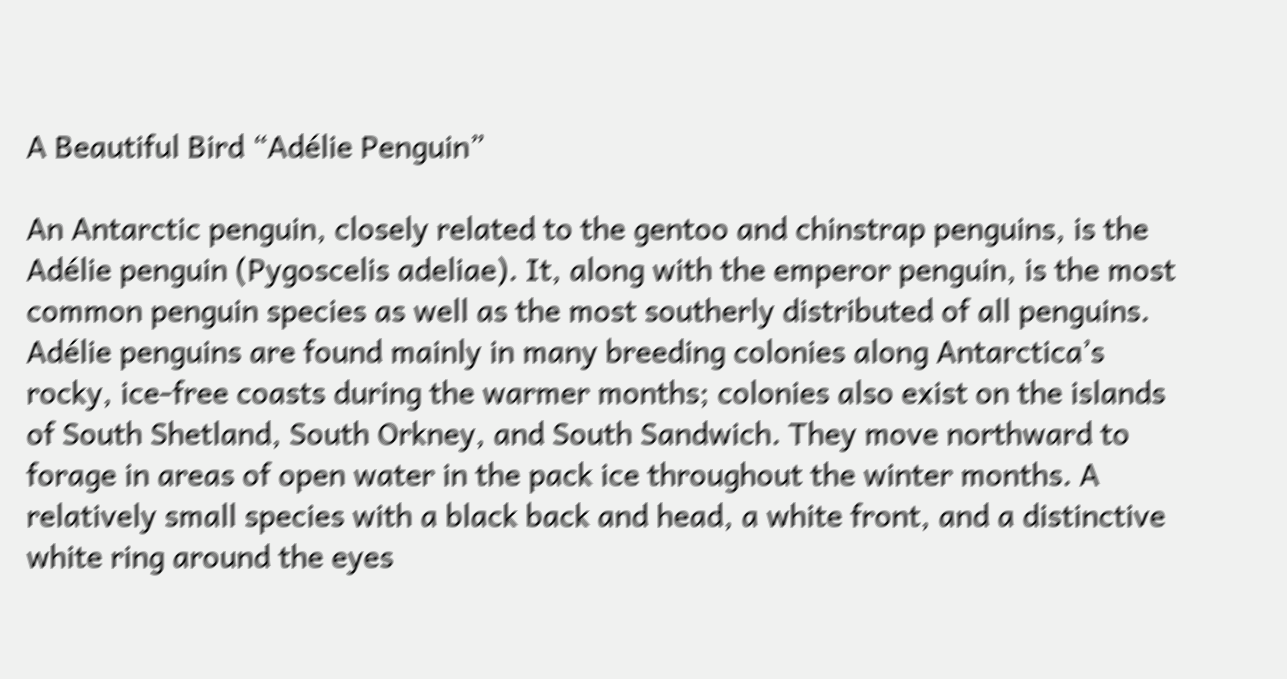A Beautiful Bird “Adélie Penguin”

An Antarctic penguin, closely related to the gentoo and chinstrap penguins, is the Adélie penguin (Pygoscelis adeliae). It, along with the emperor penguin, is the most common penguin species as well as the most southerly distributed of all penguins. Adélie penguins are found mainly in many breeding colonies along Antarctica’s rocky, ice-free coasts during the warmer months; colonies also exist on the islands of South Shetland, South Orkney, and South Sandwich. They move northward to forage in areas of open water in the pack ice throughout the winter months. A relatively small species with a black back and head, a white front, and a distinctive white ring around the eyes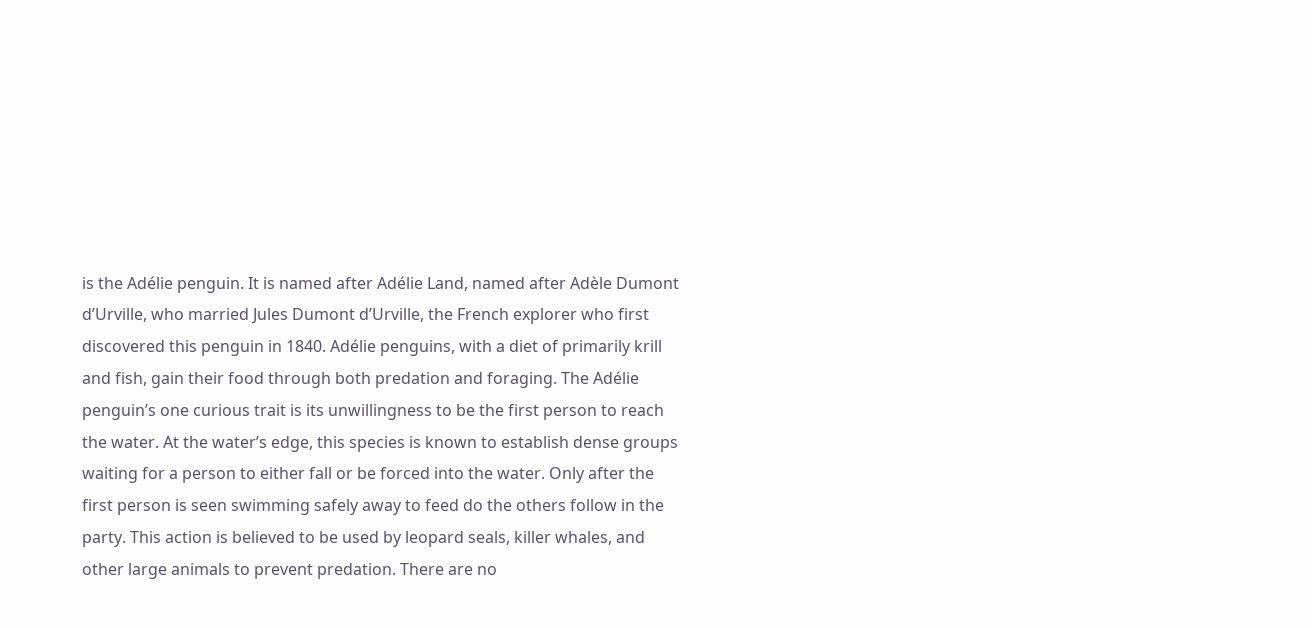is the Adélie penguin. It is named after Adélie Land, named after Adèle Dumont d’Urville, who married Jules Dumont d’Urville, the French explorer who first discovered this penguin in 1840. Adélie penguins, with a diet of primarily krill and fish, gain their food through both predation and foraging. The Adélie penguin’s one curious trait is its unwillingness to be the first person to reach the water. At the water’s edge, this species is known to establish dense groups waiting for a person to either fall or be forced into the water. Only after the first person is seen swimming safely away to feed do the others follow in the party. This action is believed to be used by leopard seals, killer whales, and other large animals to prevent predation. There are no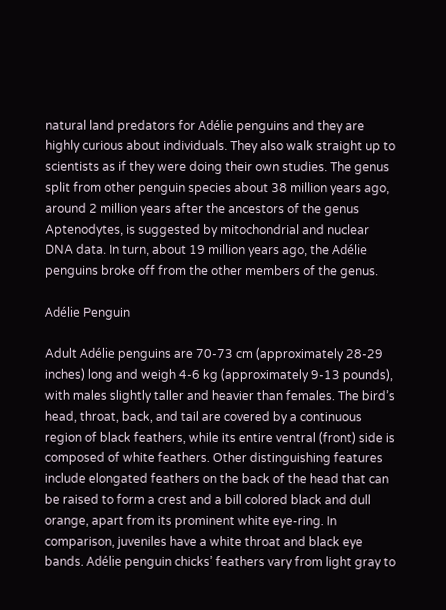natural land predators for Adélie penguins and they are highly curious about individuals. They also walk straight up to scientists as if they were doing their own studies. The genus split from other penguin species about 38 million years ago, around 2 million years after the ancestors of the genus Aptenodytes, is suggested by mitochondrial and nuclear DNA data. In turn, about 19 million years ago, the Adélie penguins broke off from the other members of the genus.

Adélie Penguin

Adult Adélie penguins are 70-73 cm (approximately 28-29 inches) long and weigh 4-6 kg (approximately 9-13 pounds), with males slightly taller and heavier than females. The bird’s head, throat, back, and tail are covered by a continuous region of black feathers, while its entire ventral (front) side is composed of white feathers. Other distinguishing features include elongated feathers on the back of the head that can be raised to form a crest and a bill colored black and dull orange, apart from its prominent white eye-ring. In comparison, juveniles have a white throat and black eye bands. Adélie penguin chicks’ feathers vary from light gray to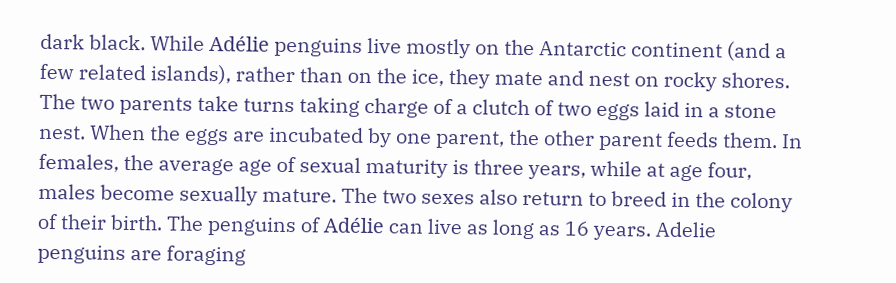dark black. While Adélie penguins live mostly on the Antarctic continent (and a few related islands), rather than on the ice, they mate and nest on rocky shores. The two parents take turns taking charge of a clutch of two eggs laid in a stone nest. When the eggs are incubated by one parent, the other parent feeds them. In females, the average age of sexual maturity is three years, while at age four, males become sexually mature. The two sexes also return to breed in the colony of their birth. The penguins of Adélie can live as long as 16 years. Adelie penguins are foraging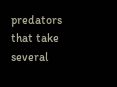predators that take several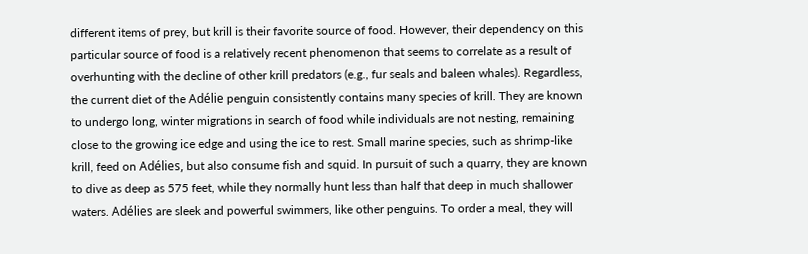different items of prey, but krill is their favorite source of food. However, their dependency on this particular source of food is a relatively recent phenomenon that seems to correlate as a result of overhunting with the decline of other krill predators (e.g., fur seals and baleen whales). Regardless, the current diet of the Adélie penguin consistently contains many species of krill. They are known to undergo long, winter migrations in search of food while individuals are not nesting, remaining close to the growing ice edge and using the ice to rest. Small marine species, such as shrimp-like krill, feed on Adélies, but also consume fish and squid. In pursuit of such a quarry, they are known to dive as deep as 575 feet, while they normally hunt less than half that deep in much shallower waters. Adélies are sleek and powerful swimmers, like other penguins. To order a meal, they will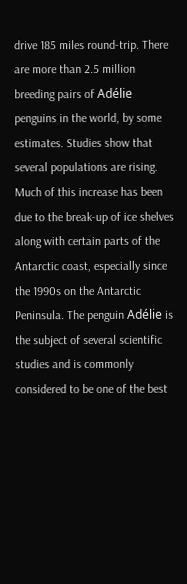drive 185 miles round-trip. There are more than 2.5 million breeding pairs of Adélie penguins in the world, by some estimates. Studies show that several populations are rising. Much of this increase has been due to the break-up of ice shelves along with certain parts of the Antarctic coast, especially since the 1990s on the Antarctic Peninsula. The penguin Adélie is the subject of several scientific studies and is commonly considered to be one of the best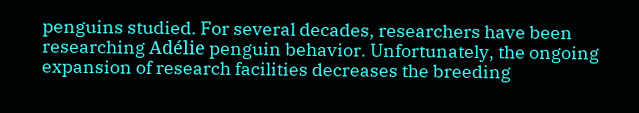penguins studied. For several decades, researchers have been researching Adélie penguin behavior. Unfortunately, the ongoing expansion of research facilities decreases the breeding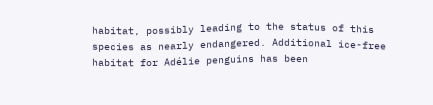habitat, possibly leading to the status of this species as nearly endangered. Additional ice-free habitat for Adélie penguins has been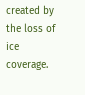created by the loss of ice coverage.